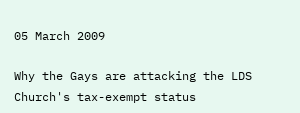05 March 2009

Why the Gays are attacking the LDS Church's tax-exempt status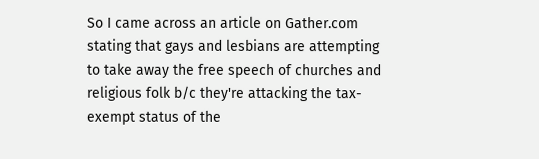So I came across an article on Gather.com stating that gays and lesbians are attempting to take away the free speech of churches and religious folk b/c they're attacking the tax-exempt status of the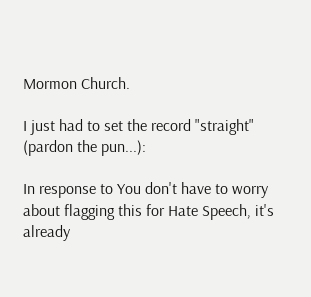Mormon Church.

I just had to set the record "straight" (pardon the pun...):

In response to You don't have to worry about flagging this for Hate Speech, it's already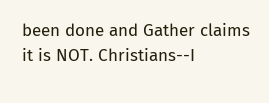been done and Gather claims it is NOT. Christians--I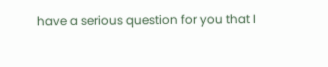have a serious question for you that I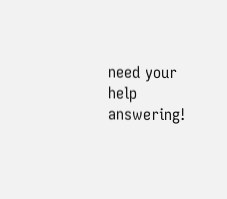need your help answering!